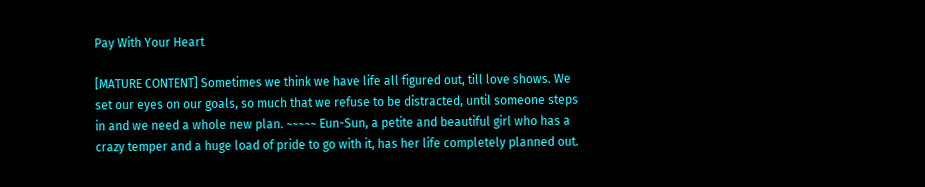Pay With Your Heart

[MATURE CONTENT] Sometimes we think we have life all figured out, till love shows. We set our eyes on our goals, so much that we refuse to be distracted, until someone steps in and we need a whole new plan. ~~~~~ Eun-Sun, a petite and beautiful girl who has a crazy temper and a huge load of pride to go with it, has her life completely planned out.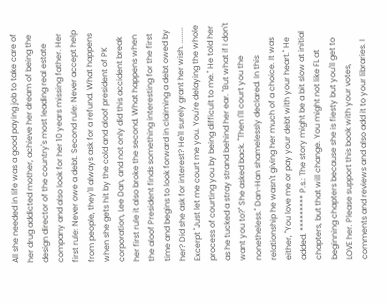All she needed in life was a good paying job to take care of her drug addicted mother, achieve her dream of being the design director of the country's most leading real estate company and also look for her 10 years missing father. Her first rule: Never owe a debt. Second rule: Never accept help from people, they'll always ask for a refund. What happens when she gets hit by the cold and aloof president of PK corporation, Lee Dan, and not only did this accident break her first rule it also broke the second. What happens when the aloof President finds something interesting for the first time and begins to look forward in claiming a debt owed by her? Did she ask for interest? He'll surely grant her wish. ........ Excerpt "Just let me court me you. You're delaying the whole process of courting you by being difficult to me." He told her as he tucked a stray strand behind her ear. "But what if I don't want you to?" She asked back. "Then I'll court you the nonetheless." Dan-Han shamelessly declared. In this relationship he wasn't giving her much of a choice. It was either, "You love me or pay your debt with your heart." He added. ********* P.s.: The story might be a bit slow at initial chapters, but that will change. You might not like FL at beginning chapters because she is fiesty but you'll get to LOVE her. Please support this book with your votes, comments and reviews and also add it to your libraries. I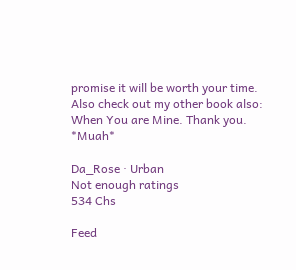promise it will be worth your time. Also check out my other book also: When You are Mine. Thank you. *Muah*

Da_Rose · Urban
Not enough ratings
534 Chs

Feed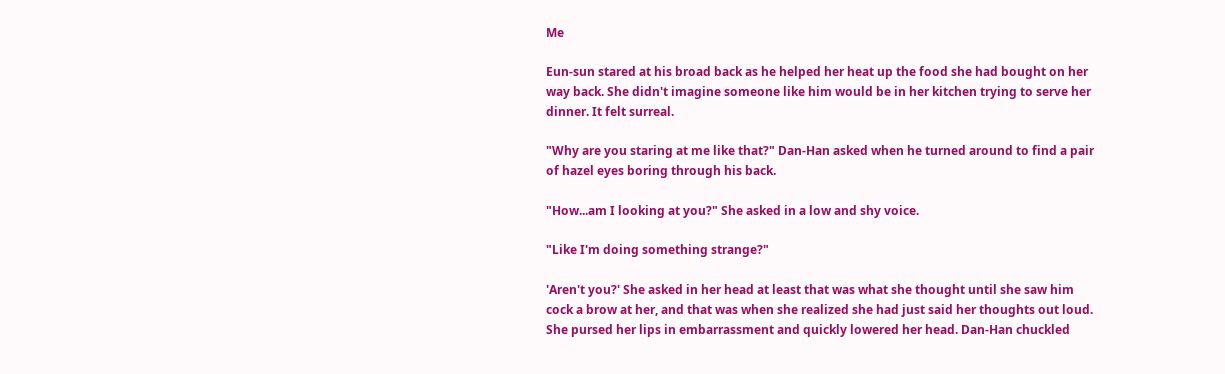Me

Eun-sun stared at his broad back as he helped her heat up the food she had bought on her way back. She didn't imagine someone like him would be in her kitchen trying to serve her dinner. It felt surreal.

"Why are you staring at me like that?" Dan-Han asked when he turned around to find a pair of hazel eyes boring through his back.

"How...am I looking at you?" She asked in a low and shy voice.

"Like I'm doing something strange?"

'Aren't you?' She asked in her head at least that was what she thought until she saw him cock a brow at her, and that was when she realized she had just said her thoughts out loud. She pursed her lips in embarrassment and quickly lowered her head. Dan-Han chuckled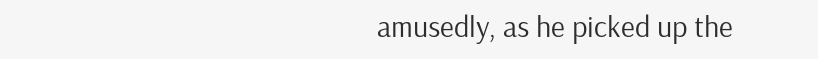amusedly, as he picked up the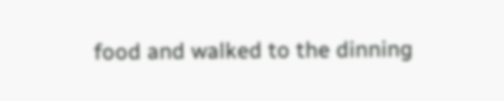food and walked to the dinning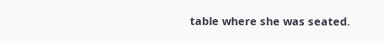table where she was seated.